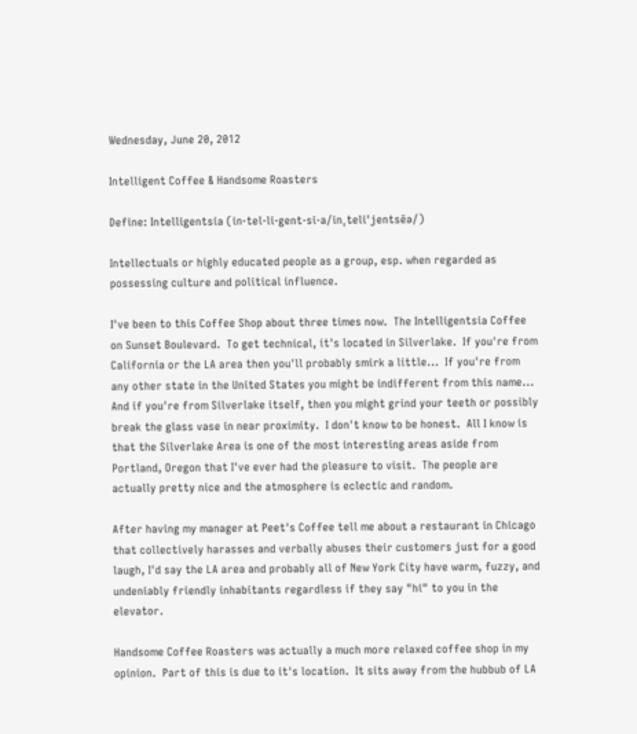Wednesday, June 20, 2012

Intelligent Coffee & Handsome Roasters

Define: Intelligentsia (in·tel·li·gent·si·a/inˌteliˈjentsēə/)

Intellectuals or highly educated people as a group, esp. when regarded as possessing culture and political influence.

I've been to this Coffee Shop about three times now.  The Intelligentsia Coffee on Sunset Boulevard.  To get technical, it's located in Silverlake.  If you're from California or the LA area then you'll probably smirk a little...  If you're from any other state in the United States you might be indifferent from this name...  And if you're from Silverlake itself, then you might grind your teeth or possibly break the glass vase in near proximity.  I don't know to be honest.  All I know is that the Silverlake Area is one of the most interesting areas aside from Portland, Oregon that I've ever had the pleasure to visit.  The people are actually pretty nice and the atmosphere is eclectic and random.

After having my manager at Peet's Coffee tell me about a restaurant in Chicago that collectively harasses and verbally abuses their customers just for a good laugh, I'd say the LA area and probably all of New York City have warm, fuzzy, and undeniably friendly inhabitants regardless if they say "hi" to you in the elevator.

Handsome Coffee Roasters was actually a much more relaxed coffee shop in my opinion.  Part of this is due to it's location.  It sits away from the hubbub of LA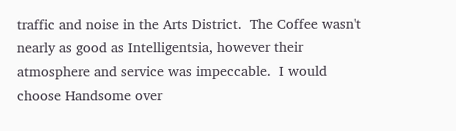traffic and noise in the Arts District.  The Coffee wasn't nearly as good as Intelligentsia, however their atmosphere and service was impeccable.  I would choose Handsome over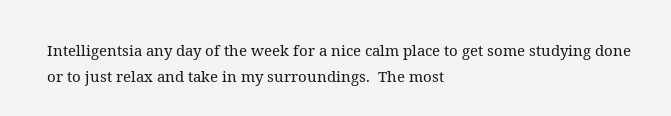Intelligentsia any day of the week for a nice calm place to get some studying done or to just relax and take in my surroundings.  The most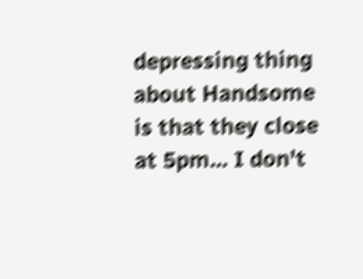depressing thing about Handsome is that they close at 5pm... I don't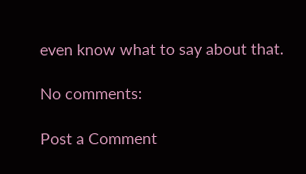even know what to say about that.

No comments:

Post a Comment